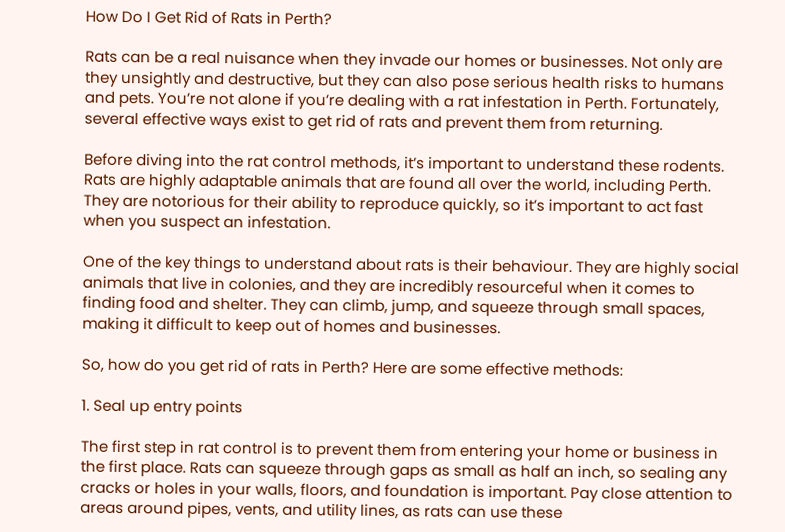How Do I Get Rid of Rats in Perth?

Rats can be a real nuisance when they invade our homes or businesses. Not only are they unsightly and destructive, but they can also pose serious health risks to humans and pets. You’re not alone if you’re dealing with a rat infestation in Perth. Fortunately, several effective ways exist to get rid of rats and prevent them from returning.

Before diving into the rat control methods, it’s important to understand these rodents. Rats are highly adaptable animals that are found all over the world, including Perth. They are notorious for their ability to reproduce quickly, so it’s important to act fast when you suspect an infestation.

One of the key things to understand about rats is their behaviour. They are highly social animals that live in colonies, and they are incredibly resourceful when it comes to finding food and shelter. They can climb, jump, and squeeze through small spaces, making it difficult to keep out of homes and businesses.

So, how do you get rid of rats in Perth? Here are some effective methods:

1. Seal up entry points

The first step in rat control is to prevent them from entering your home or business in the first place. Rats can squeeze through gaps as small as half an inch, so sealing any cracks or holes in your walls, floors, and foundation is important. Pay close attention to areas around pipes, vents, and utility lines, as rats can use these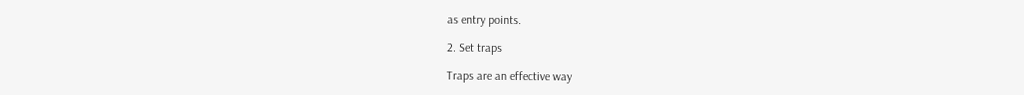as entry points.

2. Set traps

Traps are an effective way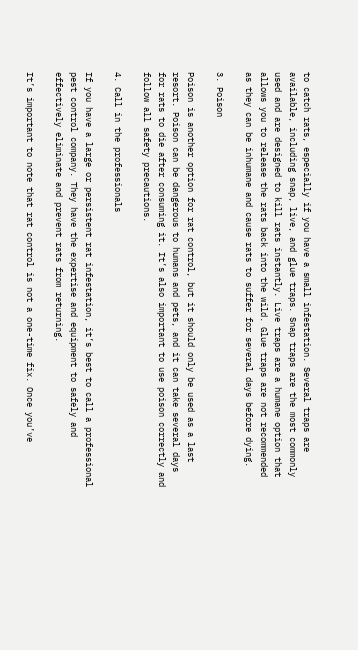to catch rats, especially if you have a small infestation. Several traps are available, including snap, live, and glue traps. Snap traps are the most commonly used and are designed to kill rats instantly. Live traps are a humane option that allows you to release the rats back into the wild. Glue traps are not recommended as they can be inhumane and cause rats to suffer for several days before dying.

3. Poison

Poison is another option for rat control, but it should only be used as a last resort. Poison can be dangerous to humans and pets, and it can take several days for rats to die after consuming it. It’s also important to use poison correctly and follow all safety precautions.

4. Call in the professionals

If you have a large or persistent rat infestation, it’s best to call a professional pest control company. They have the expertise and equipment to safely and effectively eliminate and prevent rats from returning.

It’s important to note that rat control is not a one-time fix. Once you’ve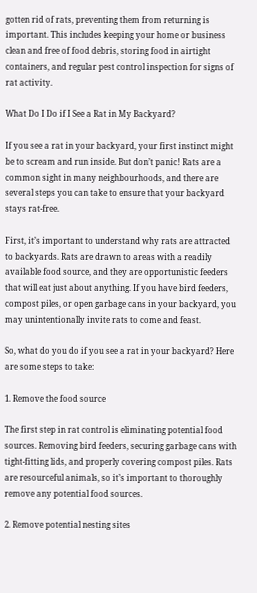gotten rid of rats, preventing them from returning is important. This includes keeping your home or business clean and free of food debris, storing food in airtight containers, and regular pest control inspection for signs of rat activity.

What Do I Do if I See a Rat in My Backyard?

If you see a rat in your backyard, your first instinct might be to scream and run inside. But don’t panic! Rats are a common sight in many neighbourhoods, and there are several steps you can take to ensure that your backyard stays rat-free.

First, it’s important to understand why rats are attracted to backyards. Rats are drawn to areas with a readily available food source, and they are opportunistic feeders that will eat just about anything. If you have bird feeders, compost piles, or open garbage cans in your backyard, you may unintentionally invite rats to come and feast.

So, what do you do if you see a rat in your backyard? Here are some steps to take:

1. Remove the food source

The first step in rat control is eliminating potential food sources. Removing bird feeders, securing garbage cans with tight-fitting lids, and properly covering compost piles. Rats are resourceful animals, so it’s important to thoroughly remove any potential food sources.

2. Remove potential nesting sites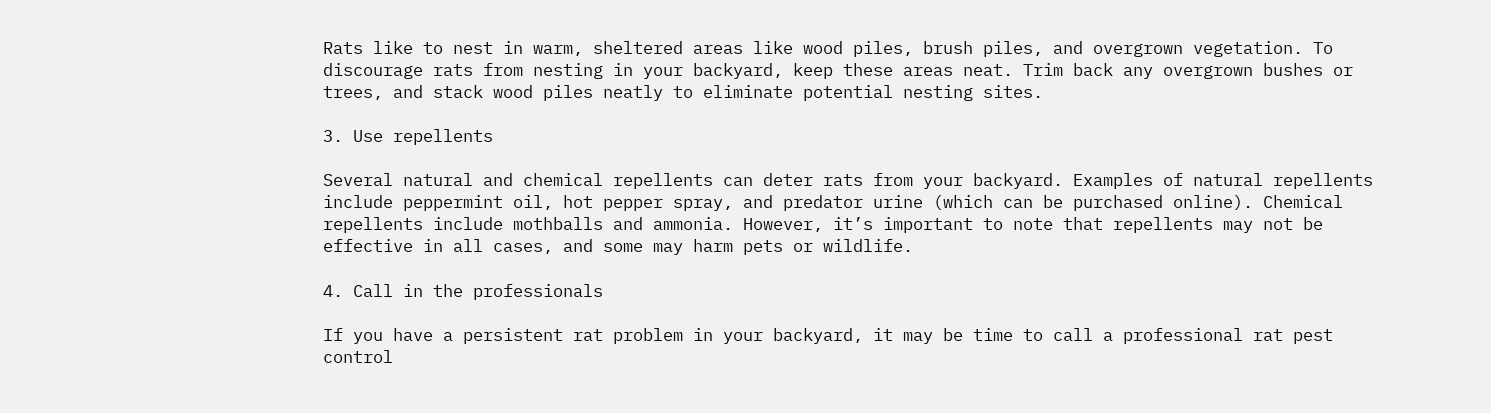Rats like to nest in warm, sheltered areas like wood piles, brush piles, and overgrown vegetation. To discourage rats from nesting in your backyard, keep these areas neat. Trim back any overgrown bushes or trees, and stack wood piles neatly to eliminate potential nesting sites.

3. Use repellents

Several natural and chemical repellents can deter rats from your backyard. Examples of natural repellents include peppermint oil, hot pepper spray, and predator urine (which can be purchased online). Chemical repellents include mothballs and ammonia. However, it’s important to note that repellents may not be effective in all cases, and some may harm pets or wildlife.

4. Call in the professionals

If you have a persistent rat problem in your backyard, it may be time to call a professional rat pest control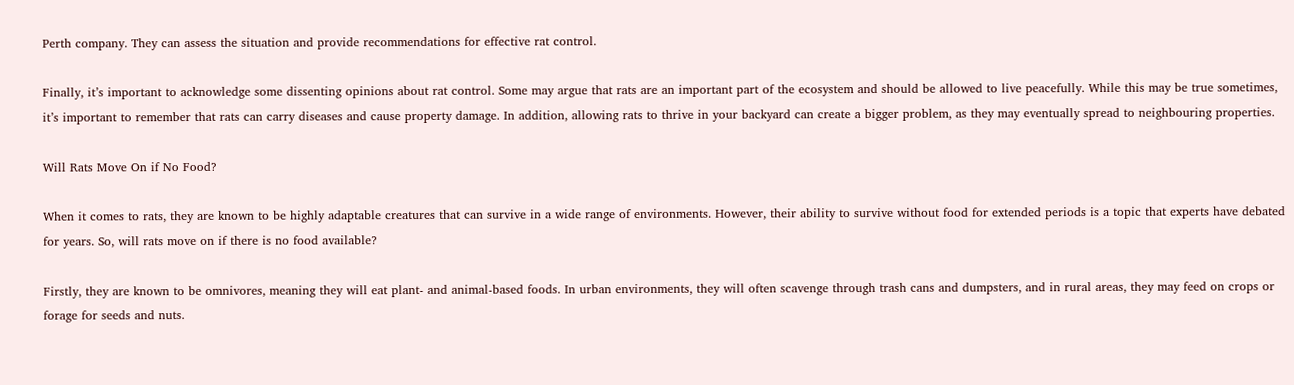Perth company. They can assess the situation and provide recommendations for effective rat control.

Finally, it’s important to acknowledge some dissenting opinions about rat control. Some may argue that rats are an important part of the ecosystem and should be allowed to live peacefully. While this may be true sometimes, it’s important to remember that rats can carry diseases and cause property damage. In addition, allowing rats to thrive in your backyard can create a bigger problem, as they may eventually spread to neighbouring properties.

Will Rats Move On if No Food?

When it comes to rats, they are known to be highly adaptable creatures that can survive in a wide range of environments. However, their ability to survive without food for extended periods is a topic that experts have debated for years. So, will rats move on if there is no food available?

Firstly, they are known to be omnivores, meaning they will eat plant- and animal-based foods. In urban environments, they will often scavenge through trash cans and dumpsters, and in rural areas, they may feed on crops or forage for seeds and nuts.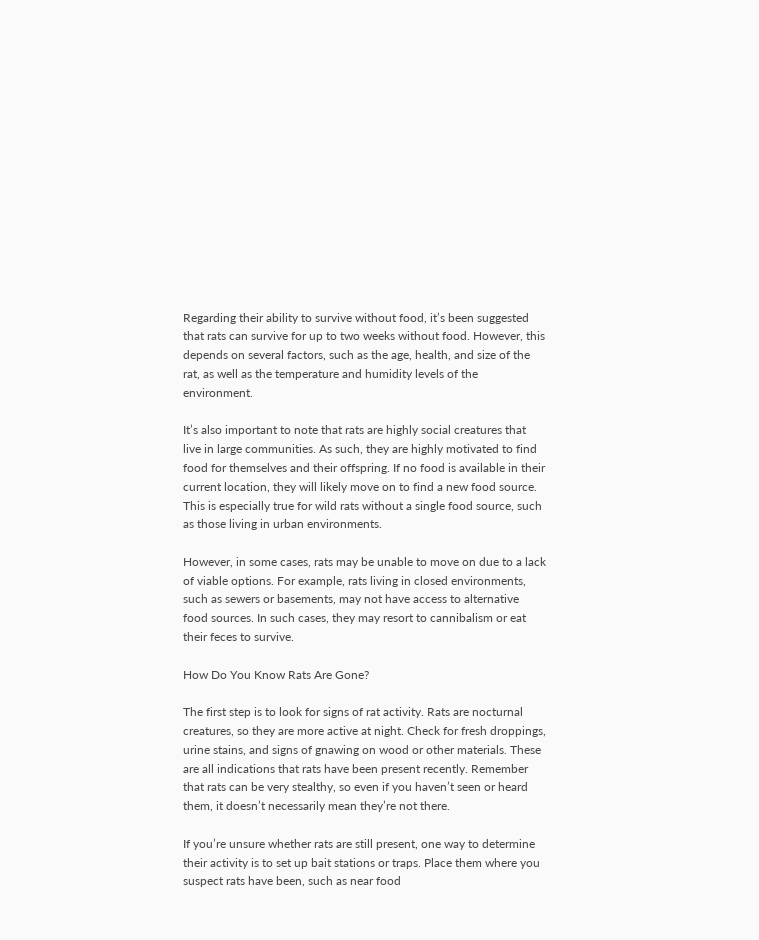Regarding their ability to survive without food, it’s been suggested that rats can survive for up to two weeks without food. However, this depends on several factors, such as the age, health, and size of the rat, as well as the temperature and humidity levels of the environment.

It’s also important to note that rats are highly social creatures that live in large communities. As such, they are highly motivated to find food for themselves and their offspring. If no food is available in their current location, they will likely move on to find a new food source. This is especially true for wild rats without a single food source, such as those living in urban environments.

However, in some cases, rats may be unable to move on due to a lack of viable options. For example, rats living in closed environments, such as sewers or basements, may not have access to alternative food sources. In such cases, they may resort to cannibalism or eat their feces to survive.

How Do You Know Rats Are Gone?

The first step is to look for signs of rat activity. Rats are nocturnal creatures, so they are more active at night. Check for fresh droppings, urine stains, and signs of gnawing on wood or other materials. These are all indications that rats have been present recently. Remember that rats can be very stealthy, so even if you haven’t seen or heard them, it doesn’t necessarily mean they’re not there.

If you’re unsure whether rats are still present, one way to determine their activity is to set up bait stations or traps. Place them where you suspect rats have been, such as near food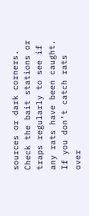sources or dark corners. Check the bait stations or traps regularly to see if any rats have been caught. If you don’t catch rats over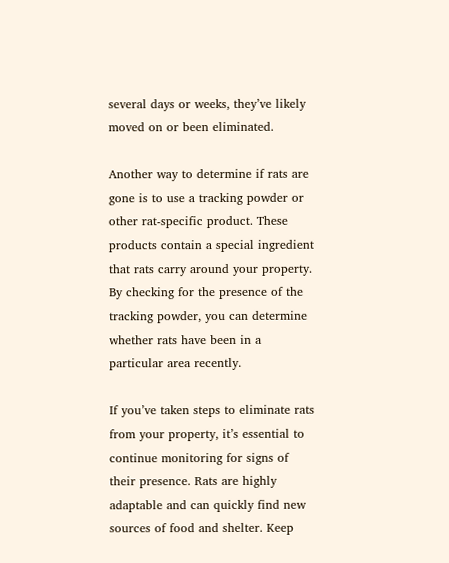several days or weeks, they’ve likely moved on or been eliminated.

Another way to determine if rats are gone is to use a tracking powder or other rat-specific product. These products contain a special ingredient that rats carry around your property. By checking for the presence of the tracking powder, you can determine whether rats have been in a particular area recently.

If you’ve taken steps to eliminate rats from your property, it’s essential to continue monitoring for signs of their presence. Rats are highly adaptable and can quickly find new sources of food and shelter. Keep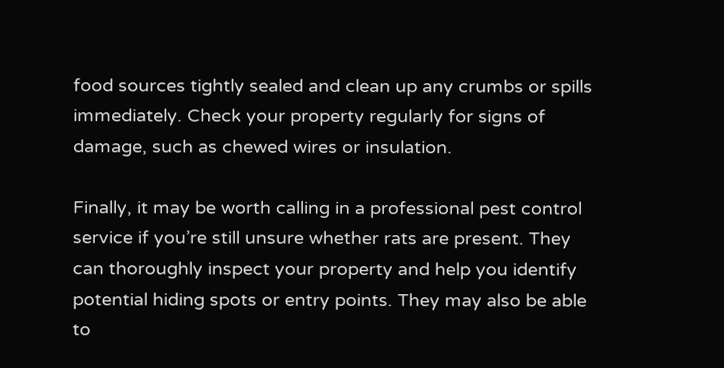food sources tightly sealed and clean up any crumbs or spills immediately. Check your property regularly for signs of damage, such as chewed wires or insulation.

Finally, it may be worth calling in a professional pest control service if you’re still unsure whether rats are present. They can thoroughly inspect your property and help you identify potential hiding spots or entry points. They may also be able to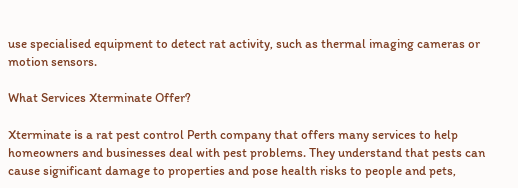use specialised equipment to detect rat activity, such as thermal imaging cameras or motion sensors.

What Services Xterminate Offer?

Xterminate is a rat pest control Perth company that offers many services to help homeowners and businesses deal with pest problems. They understand that pests can cause significant damage to properties and pose health risks to people and pets,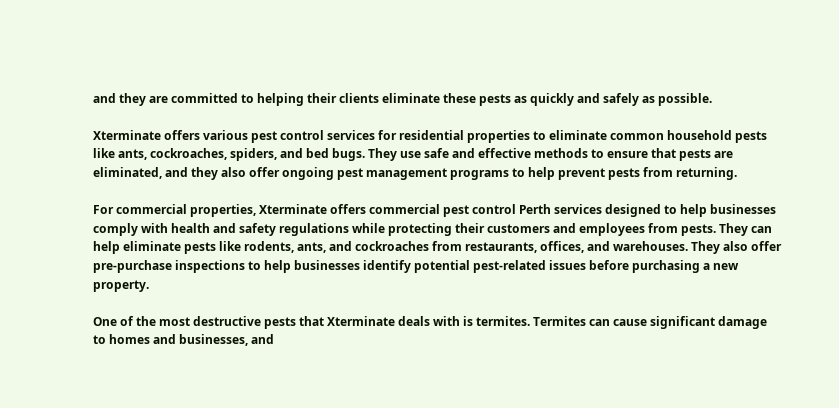and they are committed to helping their clients eliminate these pests as quickly and safely as possible.

Xterminate offers various pest control services for residential properties to eliminate common household pests like ants, cockroaches, spiders, and bed bugs. They use safe and effective methods to ensure that pests are eliminated, and they also offer ongoing pest management programs to help prevent pests from returning.

For commercial properties, Xterminate offers commercial pest control Perth services designed to help businesses comply with health and safety regulations while protecting their customers and employees from pests. They can help eliminate pests like rodents, ants, and cockroaches from restaurants, offices, and warehouses. They also offer pre-purchase inspections to help businesses identify potential pest-related issues before purchasing a new property.

One of the most destructive pests that Xterminate deals with is termites. Termites can cause significant damage to homes and businesses, and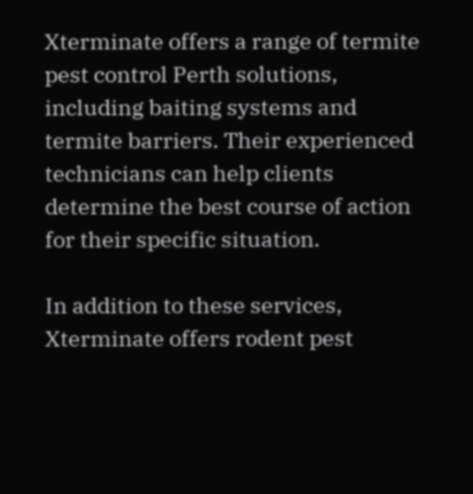Xterminate offers a range of termite pest control Perth solutions, including baiting systems and termite barriers. Their experienced technicians can help clients determine the best course of action for their specific situation.

In addition to these services, Xterminate offers rodent pest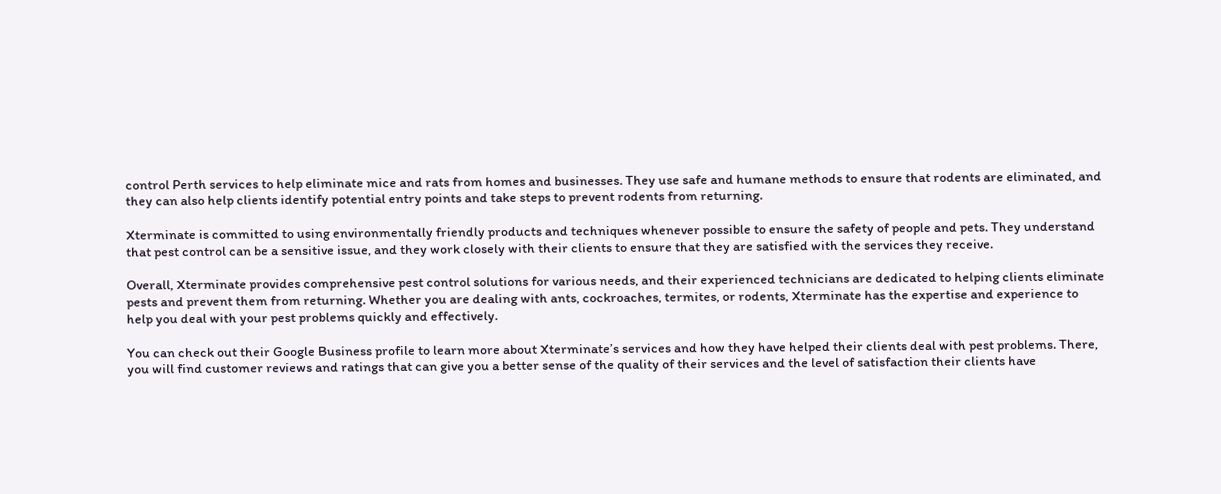control Perth services to help eliminate mice and rats from homes and businesses. They use safe and humane methods to ensure that rodents are eliminated, and they can also help clients identify potential entry points and take steps to prevent rodents from returning.

Xterminate is committed to using environmentally friendly products and techniques whenever possible to ensure the safety of people and pets. They understand that pest control can be a sensitive issue, and they work closely with their clients to ensure that they are satisfied with the services they receive.

Overall, Xterminate provides comprehensive pest control solutions for various needs, and their experienced technicians are dedicated to helping clients eliminate pests and prevent them from returning. Whether you are dealing with ants, cockroaches, termites, or rodents, Xterminate has the expertise and experience to help you deal with your pest problems quickly and effectively.

You can check out their Google Business profile to learn more about Xterminate’s services and how they have helped their clients deal with pest problems. There, you will find customer reviews and ratings that can give you a better sense of the quality of their services and the level of satisfaction their clients have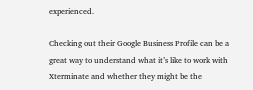experienced.

Checking out their Google Business Profile can be a great way to understand what it’s like to work with Xterminate and whether they might be the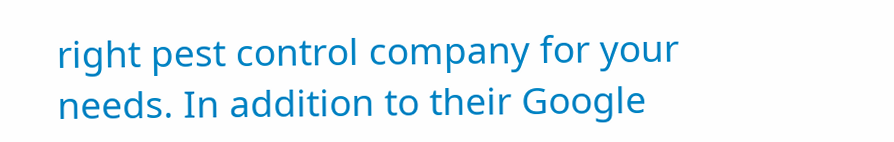right pest control company for your needs. In addition to their Google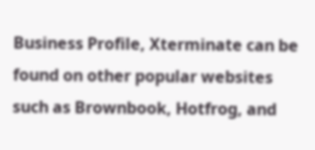Business Profile, Xterminate can be found on other popular websites such as Brownbook, Hotfrog, and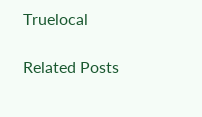Truelocal

Related Posts